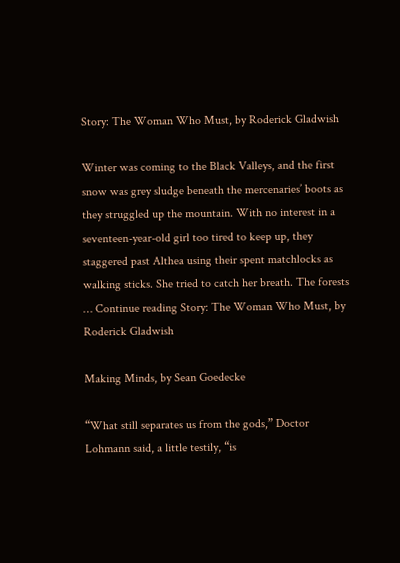Story: The Woman Who Must, by Roderick Gladwish

Winter was coming to the Black Valleys, and the first snow was grey sludge beneath the mercenaries’ boots as they struggled up the mountain. With no interest in a seventeen-year-old girl too tired to keep up, they staggered past Althea using their spent matchlocks as walking sticks. She tried to catch her breath. The forests … Continue reading Story: The Woman Who Must, by Roderick Gladwish

Making Minds, by Sean Goedecke

“What still separates us from the gods,” Doctor Lohmann said, a little testily, “is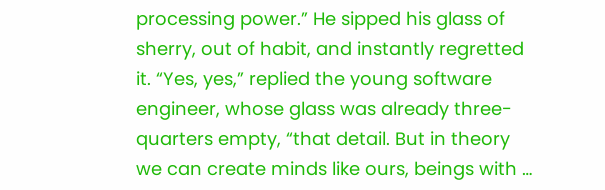processing power.” He sipped his glass of sherry, out of habit, and instantly regretted it. “Yes, yes,” replied the young software engineer, whose glass was already three-quarters empty, “that detail. But in theory we can create minds like ours, beings with …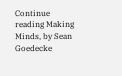Continue reading Making Minds, by Sean Goedecke